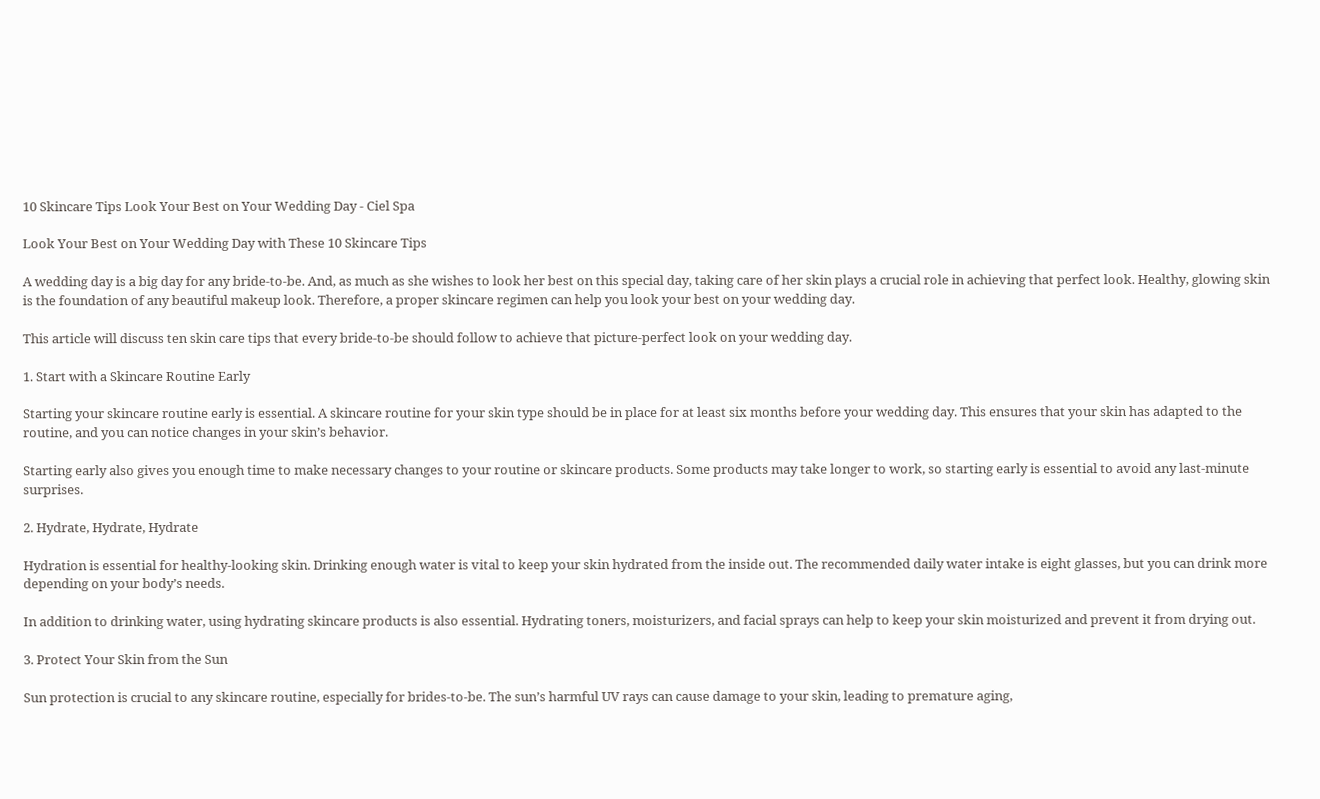10 Skincare Tips Look Your Best on Your Wedding Day - Ciel Spa

Look Your Best on Your Wedding Day with These 10 Skincare Tips

A wedding day is a big day for any bride-to-be. And, as much as she wishes to look her best on this special day, taking care of her skin plays a crucial role in achieving that perfect look. Healthy, glowing skin is the foundation of any beautiful makeup look. Therefore, a proper skincare regimen can help you look your best on your wedding day.

This article will discuss ten skin care tips that every bride-to-be should follow to achieve that picture-perfect look on your wedding day.

1. Start with a Skincare Routine Early

Starting your skincare routine early is essential. A skincare routine for your skin type should be in place for at least six months before your wedding day. This ensures that your skin has adapted to the routine, and you can notice changes in your skin’s behavior.

Starting early also gives you enough time to make necessary changes to your routine or skincare products. Some products may take longer to work, so starting early is essential to avoid any last-minute surprises.

2. Hydrate, Hydrate, Hydrate

Hydration is essential for healthy-looking skin. Drinking enough water is vital to keep your skin hydrated from the inside out. The recommended daily water intake is eight glasses, but you can drink more depending on your body’s needs.

In addition to drinking water, using hydrating skincare products is also essential. Hydrating toners, moisturizers, and facial sprays can help to keep your skin moisturized and prevent it from drying out.

3. Protect Your Skin from the Sun

Sun protection is crucial to any skincare routine, especially for brides-to-be. The sun’s harmful UV rays can cause damage to your skin, leading to premature aging,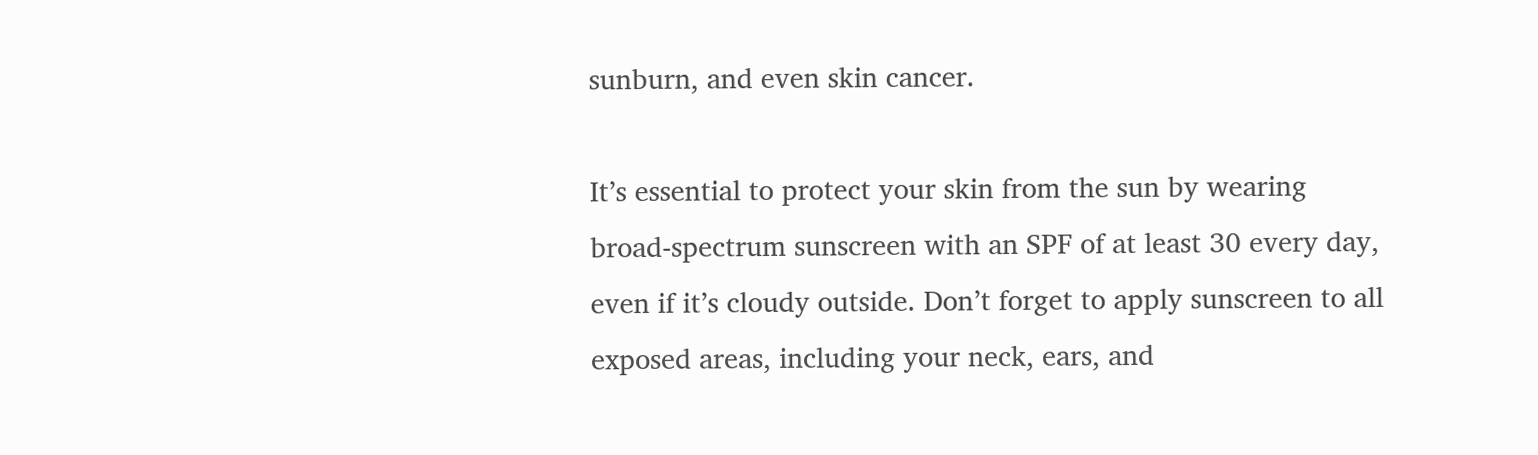sunburn, and even skin cancer.

It’s essential to protect your skin from the sun by wearing broad-spectrum sunscreen with an SPF of at least 30 every day, even if it’s cloudy outside. Don’t forget to apply sunscreen to all exposed areas, including your neck, ears, and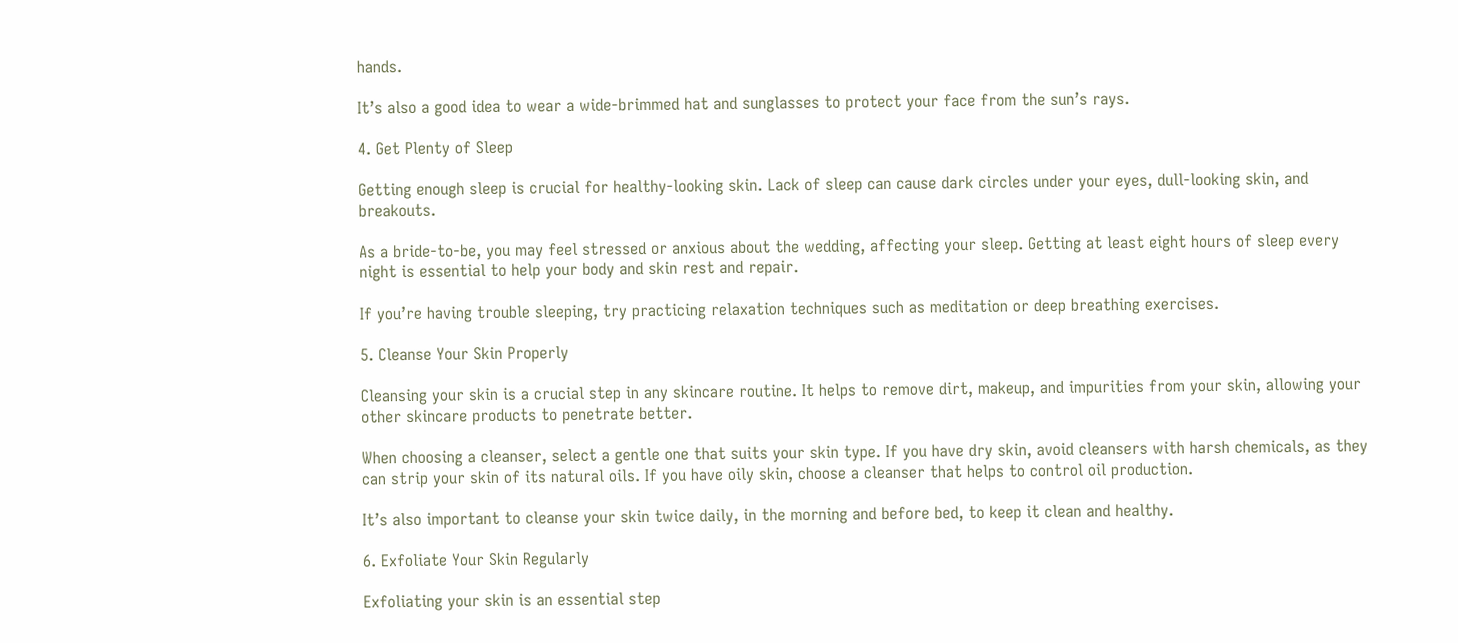hands.

It’s also a good idea to wear a wide-brimmed hat and sunglasses to protect your face from the sun’s rays.

4. Get Plenty of Sleep

Getting enough sleep is crucial for healthy-looking skin. Lack of sleep can cause dark circles under your eyes, dull-looking skin, and breakouts.

As a bride-to-be, you may feel stressed or anxious about the wedding, affecting your sleep. Getting at least eight hours of sleep every night is essential to help your body and skin rest and repair.

If you’re having trouble sleeping, try practicing relaxation techniques such as meditation or deep breathing exercises.

5. Cleanse Your Skin Properly

Cleansing your skin is a crucial step in any skincare routine. It helps to remove dirt, makeup, and impurities from your skin, allowing your other skincare products to penetrate better.

When choosing a cleanser, select a gentle one that suits your skin type. If you have dry skin, avoid cleansers with harsh chemicals, as they can strip your skin of its natural oils. If you have oily skin, choose a cleanser that helps to control oil production.

It’s also important to cleanse your skin twice daily, in the morning and before bed, to keep it clean and healthy.

6. Exfoliate Your Skin Regularly

Exfoliating your skin is an essential step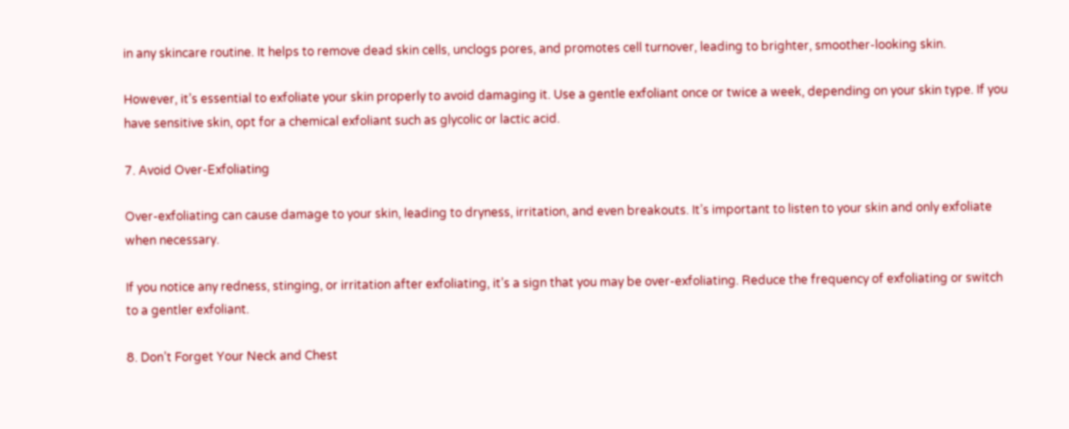in any skincare routine. It helps to remove dead skin cells, unclogs pores, and promotes cell turnover, leading to brighter, smoother-looking skin.

However, it’s essential to exfoliate your skin properly to avoid damaging it. Use a gentle exfoliant once or twice a week, depending on your skin type. If you have sensitive skin, opt for a chemical exfoliant such as glycolic or lactic acid.

7. Avoid Over-Exfoliating

Over-exfoliating can cause damage to your skin, leading to dryness, irritation, and even breakouts. It’s important to listen to your skin and only exfoliate when necessary.

If you notice any redness, stinging, or irritation after exfoliating, it’s a sign that you may be over-exfoliating. Reduce the frequency of exfoliating or switch to a gentler exfoliant.

8. Don’t Forget Your Neck and Chest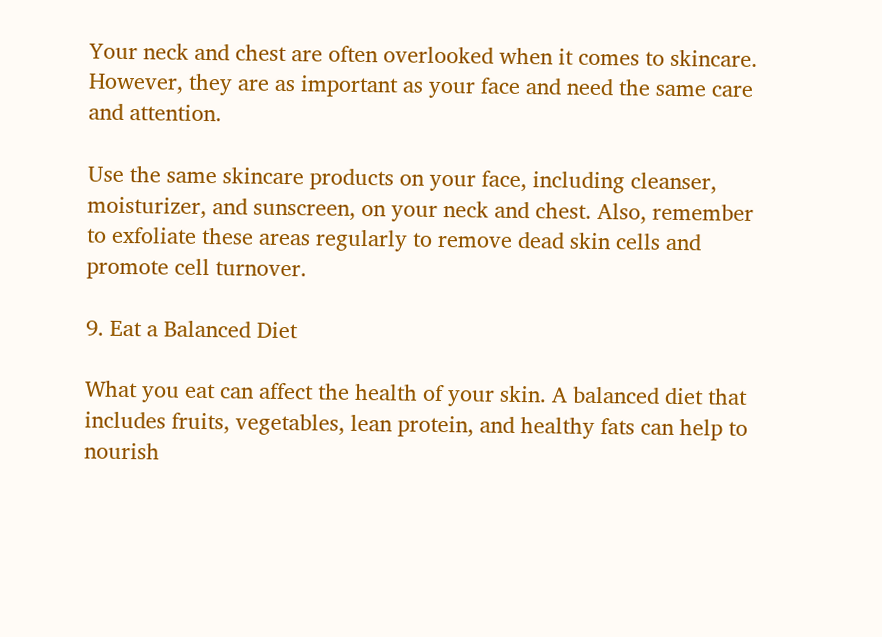Your neck and chest are often overlooked when it comes to skincare. However, they are as important as your face and need the same care and attention.

Use the same skincare products on your face, including cleanser, moisturizer, and sunscreen, on your neck and chest. Also, remember to exfoliate these areas regularly to remove dead skin cells and promote cell turnover.

9. Eat a Balanced Diet

What you eat can affect the health of your skin. A balanced diet that includes fruits, vegetables, lean protein, and healthy fats can help to nourish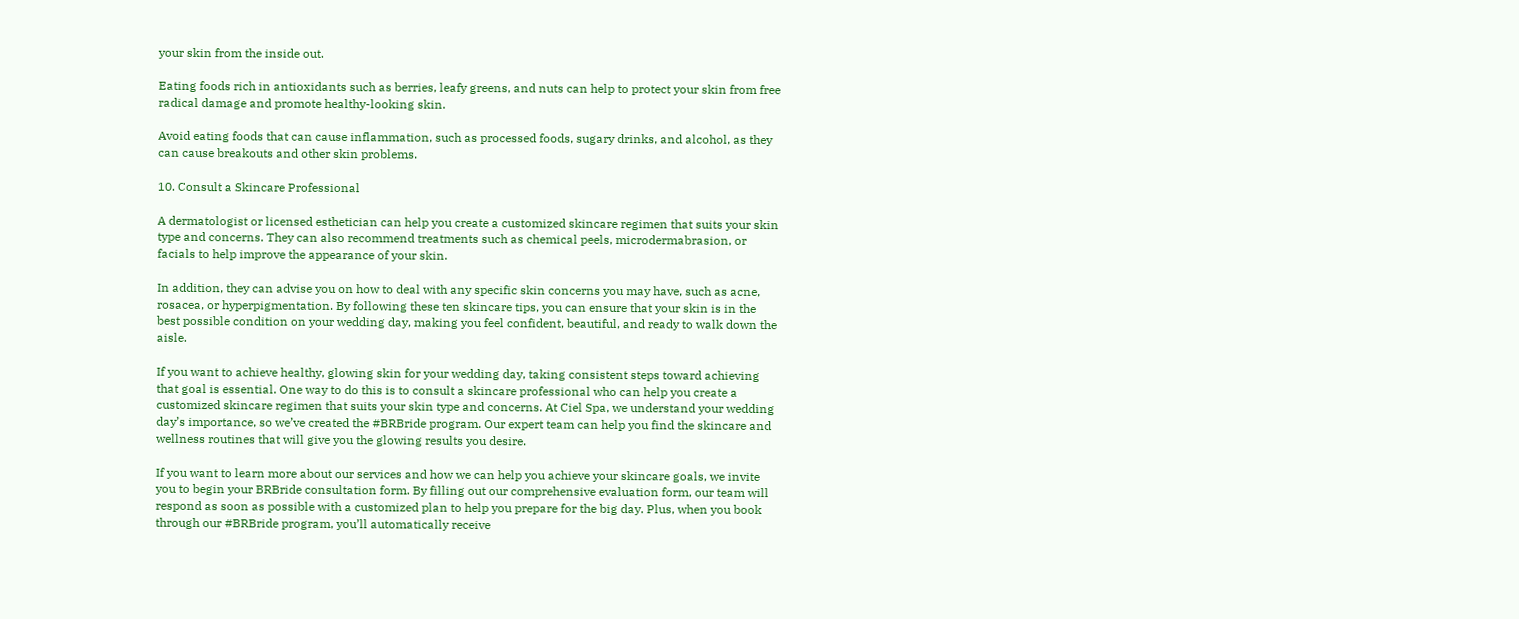your skin from the inside out.

Eating foods rich in antioxidants such as berries, leafy greens, and nuts can help to protect your skin from free radical damage and promote healthy-looking skin.

Avoid eating foods that can cause inflammation, such as processed foods, sugary drinks, and alcohol, as they can cause breakouts and other skin problems.

10. Consult a Skincare Professional

A dermatologist or licensed esthetician can help you create a customized skincare regimen that suits your skin type and concerns. They can also recommend treatments such as chemical peels, microdermabrasion, or facials to help improve the appearance of your skin.

In addition, they can advise you on how to deal with any specific skin concerns you may have, such as acne, rosacea, or hyperpigmentation. By following these ten skincare tips, you can ensure that your skin is in the best possible condition on your wedding day, making you feel confident, beautiful, and ready to walk down the aisle.

If you want to achieve healthy, glowing skin for your wedding day, taking consistent steps toward achieving that goal is essential. One way to do this is to consult a skincare professional who can help you create a customized skincare regimen that suits your skin type and concerns. At Ciel Spa, we understand your wedding day’s importance, so we’ve created the #BRBride program. Our expert team can help you find the skincare and wellness routines that will give you the glowing results you desire.

If you want to learn more about our services and how we can help you achieve your skincare goals, we invite you to begin your BRBride consultation form. By filling out our comprehensive evaluation form, our team will respond as soon as possible with a customized plan to help you prepare for the big day. Plus, when you book through our #BRBride program, you’ll automatically receive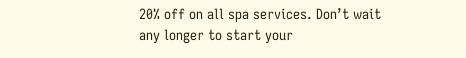20% off on all spa services. Don’t wait any longer to start your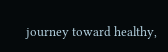journey toward healthy,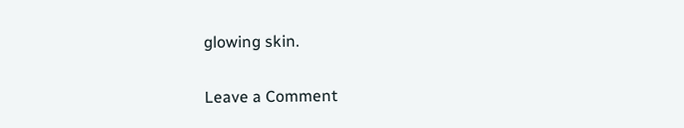glowing skin.

Leave a Comment